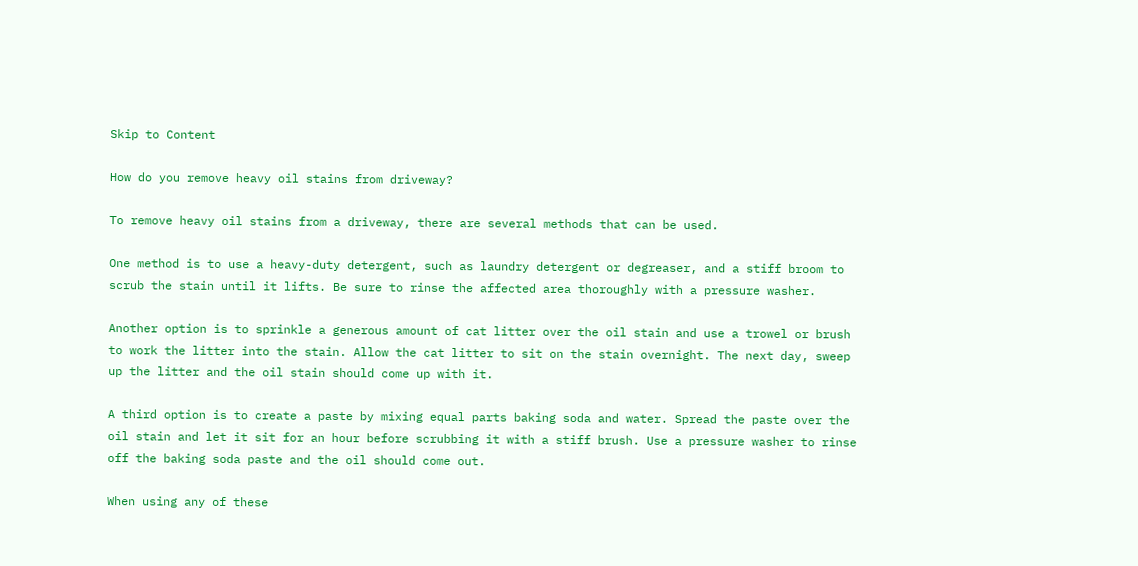Skip to Content

How do you remove heavy oil stains from driveway?

To remove heavy oil stains from a driveway, there are several methods that can be used.

One method is to use a heavy-duty detergent, such as laundry detergent or degreaser, and a stiff broom to scrub the stain until it lifts. Be sure to rinse the affected area thoroughly with a pressure washer.

Another option is to sprinkle a generous amount of cat litter over the oil stain and use a trowel or brush to work the litter into the stain. Allow the cat litter to sit on the stain overnight. The next day, sweep up the litter and the oil stain should come up with it.

A third option is to create a paste by mixing equal parts baking soda and water. Spread the paste over the oil stain and let it sit for an hour before scrubbing it with a stiff brush. Use a pressure washer to rinse off the baking soda paste and the oil should come out.

When using any of these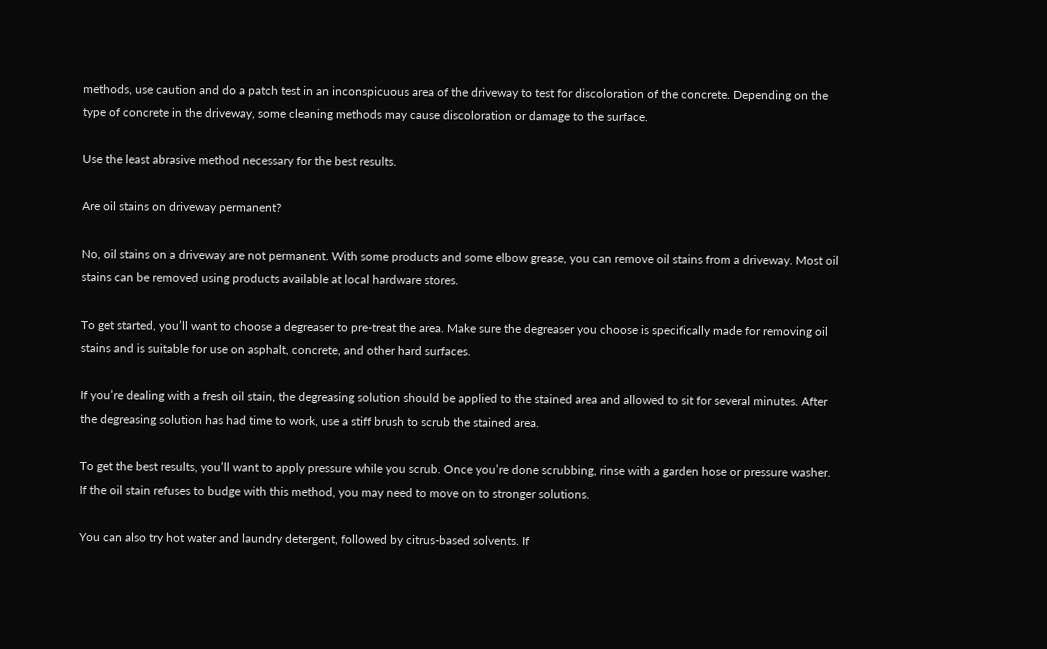methods, use caution and do a patch test in an inconspicuous area of the driveway to test for discoloration of the concrete. Depending on the type of concrete in the driveway, some cleaning methods may cause discoloration or damage to the surface.

Use the least abrasive method necessary for the best results.

Are oil stains on driveway permanent?

No, oil stains on a driveway are not permanent. With some products and some elbow grease, you can remove oil stains from a driveway. Most oil stains can be removed using products available at local hardware stores.

To get started, you’ll want to choose a degreaser to pre-treat the area. Make sure the degreaser you choose is specifically made for removing oil stains and is suitable for use on asphalt, concrete, and other hard surfaces.

If you’re dealing with a fresh oil stain, the degreasing solution should be applied to the stained area and allowed to sit for several minutes. After the degreasing solution has had time to work, use a stiff brush to scrub the stained area.

To get the best results, you’ll want to apply pressure while you scrub. Once you’re done scrubbing, rinse with a garden hose or pressure washer. If the oil stain refuses to budge with this method, you may need to move on to stronger solutions.

You can also try hot water and laundry detergent, followed by citrus-based solvents. If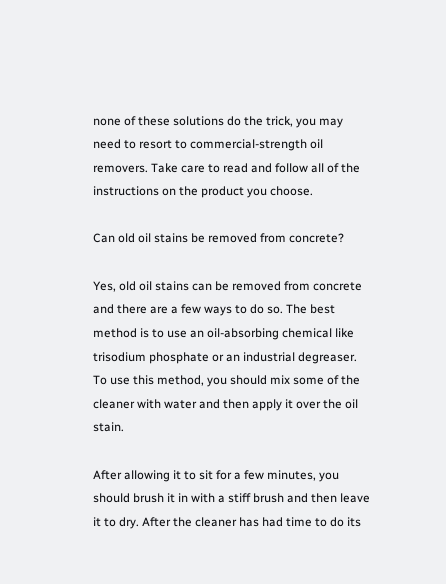none of these solutions do the trick, you may need to resort to commercial-strength oil removers. Take care to read and follow all of the instructions on the product you choose.

Can old oil stains be removed from concrete?

Yes, old oil stains can be removed from concrete and there are a few ways to do so. The best method is to use an oil-absorbing chemical like trisodium phosphate or an industrial degreaser. To use this method, you should mix some of the cleaner with water and then apply it over the oil stain.

After allowing it to sit for a few minutes, you should brush it in with a stiff brush and then leave it to dry. After the cleaner has had time to do its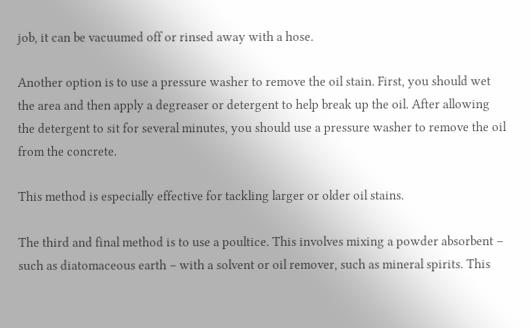job, it can be vacuumed off or rinsed away with a hose.

Another option is to use a pressure washer to remove the oil stain. First, you should wet the area and then apply a degreaser or detergent to help break up the oil. After allowing the detergent to sit for several minutes, you should use a pressure washer to remove the oil from the concrete.

This method is especially effective for tackling larger or older oil stains.

The third and final method is to use a poultice. This involves mixing a powder absorbent – such as diatomaceous earth – with a solvent or oil remover, such as mineral spirits. This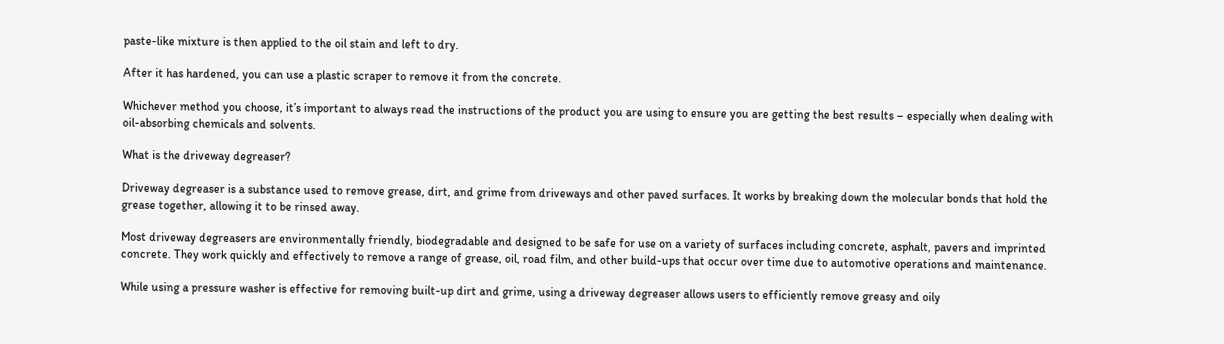paste-like mixture is then applied to the oil stain and left to dry.

After it has hardened, you can use a plastic scraper to remove it from the concrete.

Whichever method you choose, it’s important to always read the instructions of the product you are using to ensure you are getting the best results – especially when dealing with oil-absorbing chemicals and solvents.

What is the driveway degreaser?

Driveway degreaser is a substance used to remove grease, dirt, and grime from driveways and other paved surfaces. It works by breaking down the molecular bonds that hold the grease together, allowing it to be rinsed away.

Most driveway degreasers are environmentally friendly, biodegradable and designed to be safe for use on a variety of surfaces including concrete, asphalt, pavers and imprinted concrete. They work quickly and effectively to remove a range of grease, oil, road film, and other build-ups that occur over time due to automotive operations and maintenance.

While using a pressure washer is effective for removing built-up dirt and grime, using a driveway degreaser allows users to efficiently remove greasy and oily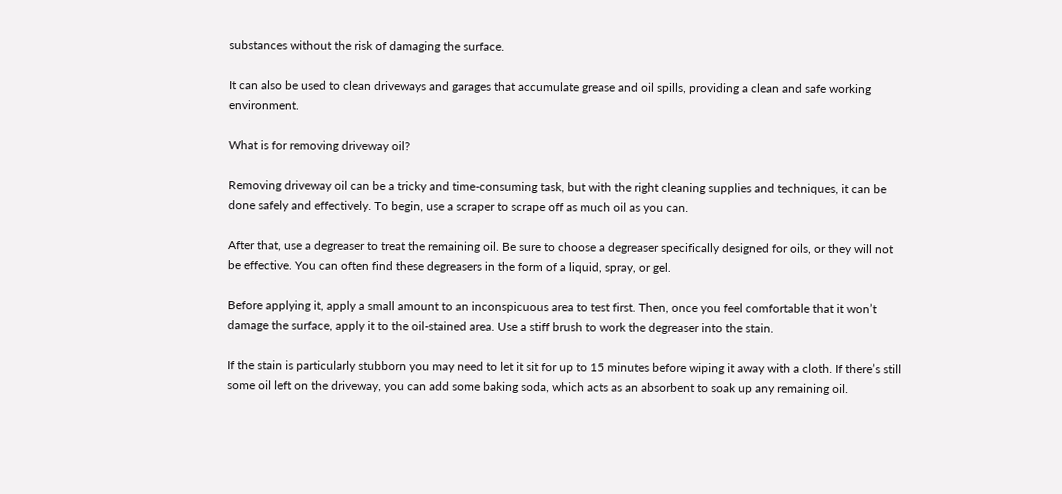substances without the risk of damaging the surface.

It can also be used to clean driveways and garages that accumulate grease and oil spills, providing a clean and safe working environment.

What is for removing driveway oil?

Removing driveway oil can be a tricky and time-consuming task, but with the right cleaning supplies and techniques, it can be done safely and effectively. To begin, use a scraper to scrape off as much oil as you can.

After that, use a degreaser to treat the remaining oil. Be sure to choose a degreaser specifically designed for oils, or they will not be effective. You can often find these degreasers in the form of a liquid, spray, or gel.

Before applying it, apply a small amount to an inconspicuous area to test first. Then, once you feel comfortable that it won’t damage the surface, apply it to the oil-stained area. Use a stiff brush to work the degreaser into the stain.

If the stain is particularly stubborn you may need to let it sit for up to 15 minutes before wiping it away with a cloth. If there’s still some oil left on the driveway, you can add some baking soda, which acts as an absorbent to soak up any remaining oil.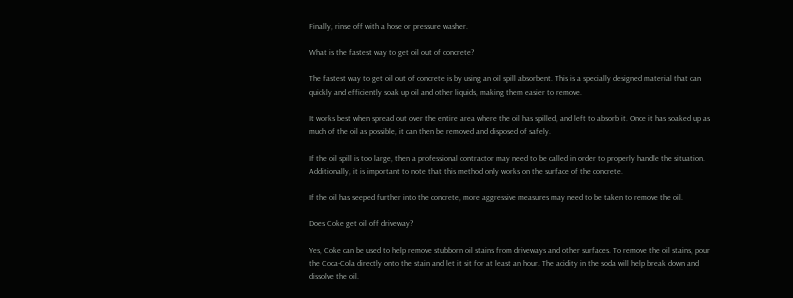Finally, rinse off with a hose or pressure washer.

What is the fastest way to get oil out of concrete?

The fastest way to get oil out of concrete is by using an oil spill absorbent. This is a specially designed material that can quickly and efficiently soak up oil and other liquids, making them easier to remove.

It works best when spread out over the entire area where the oil has spilled, and left to absorb it. Once it has soaked up as much of the oil as possible, it can then be removed and disposed of safely.

If the oil spill is too large, then a professional contractor may need to be called in order to properly handle the situation. Additionally, it is important to note that this method only works on the surface of the concrete.

If the oil has seeped further into the concrete, more aggressive measures may need to be taken to remove the oil.

Does Coke get oil off driveway?

Yes, Coke can be used to help remove stubborn oil stains from driveways and other surfaces. To remove the oil stains, pour the Coca-Cola directly onto the stain and let it sit for at least an hour. The acidity in the soda will help break down and dissolve the oil.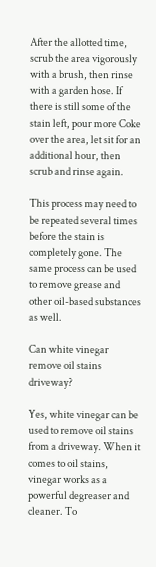After the allotted time, scrub the area vigorously with a brush, then rinse with a garden hose. If there is still some of the stain left, pour more Coke over the area, let sit for an additional hour, then scrub and rinse again.

This process may need to be repeated several times before the stain is completely gone. The same process can be used to remove grease and other oil-based substances as well.

Can white vinegar remove oil stains driveway?

Yes, white vinegar can be used to remove oil stains from a driveway. When it comes to oil stains, vinegar works as a powerful degreaser and cleaner. To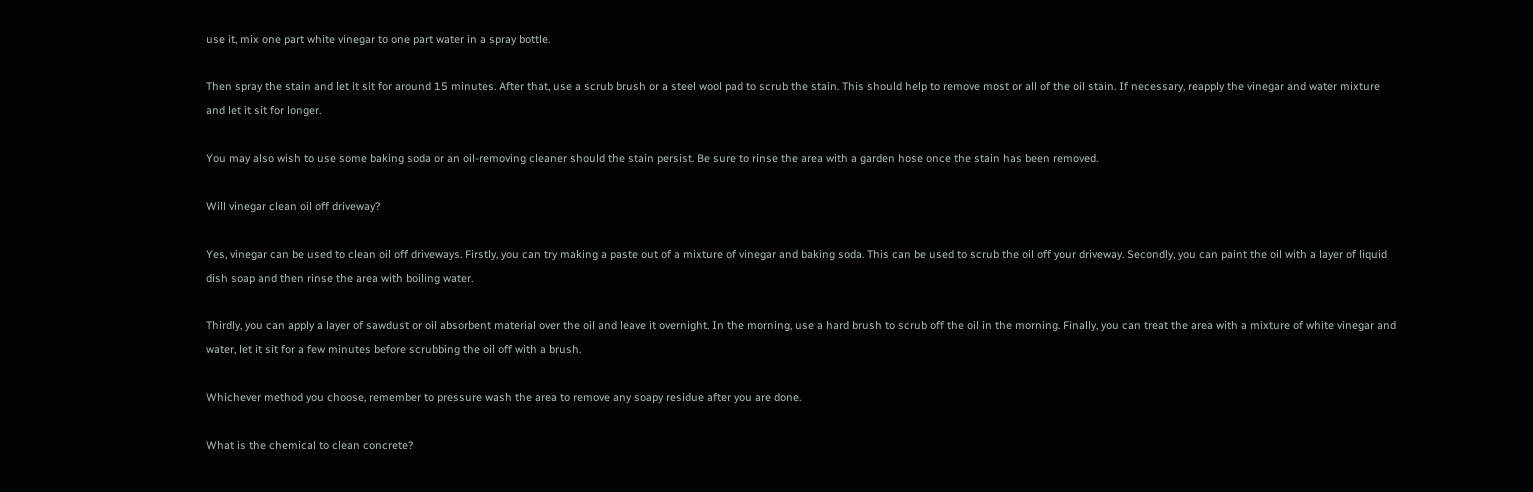use it, mix one part white vinegar to one part water in a spray bottle.

Then spray the stain and let it sit for around 15 minutes. After that, use a scrub brush or a steel wool pad to scrub the stain. This should help to remove most or all of the oil stain. If necessary, reapply the vinegar and water mixture and let it sit for longer.

You may also wish to use some baking soda or an oil-removing cleaner should the stain persist. Be sure to rinse the area with a garden hose once the stain has been removed.

Will vinegar clean oil off driveway?

Yes, vinegar can be used to clean oil off driveways. Firstly, you can try making a paste out of a mixture of vinegar and baking soda. This can be used to scrub the oil off your driveway. Secondly, you can paint the oil with a layer of liquid dish soap and then rinse the area with boiling water.

Thirdly, you can apply a layer of sawdust or oil absorbent material over the oil and leave it overnight. In the morning, use a hard brush to scrub off the oil in the morning. Finally, you can treat the area with a mixture of white vinegar and water, let it sit for a few minutes before scrubbing the oil off with a brush.

Whichever method you choose, remember to pressure wash the area to remove any soapy residue after you are done.

What is the chemical to clean concrete?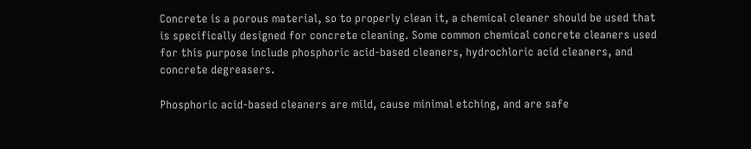Concrete is a porous material, so to properly clean it, a chemical cleaner should be used that is specifically designed for concrete cleaning. Some common chemical concrete cleaners used for this purpose include phosphoric acid-based cleaners, hydrochloric acid cleaners, and concrete degreasers.

Phosphoric acid-based cleaners are mild, cause minimal etching, and are safe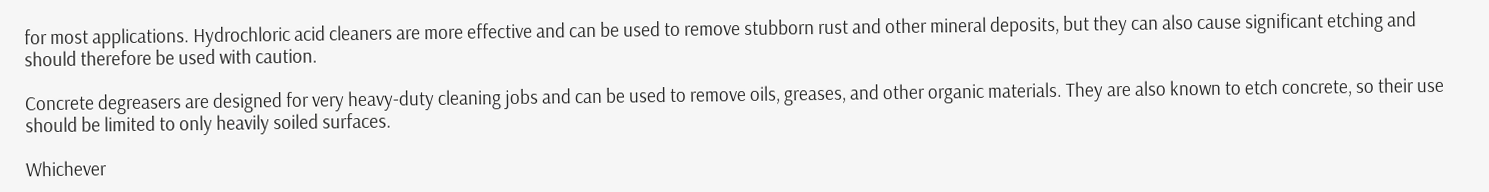for most applications. Hydrochloric acid cleaners are more effective and can be used to remove stubborn rust and other mineral deposits, but they can also cause significant etching and should therefore be used with caution.

Concrete degreasers are designed for very heavy-duty cleaning jobs and can be used to remove oils, greases, and other organic materials. They are also known to etch concrete, so their use should be limited to only heavily soiled surfaces.

Whichever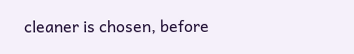cleaner is chosen, before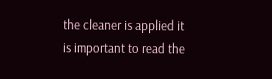the cleaner is applied it is important to read the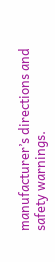manufacturer’s directions and safety warnings.